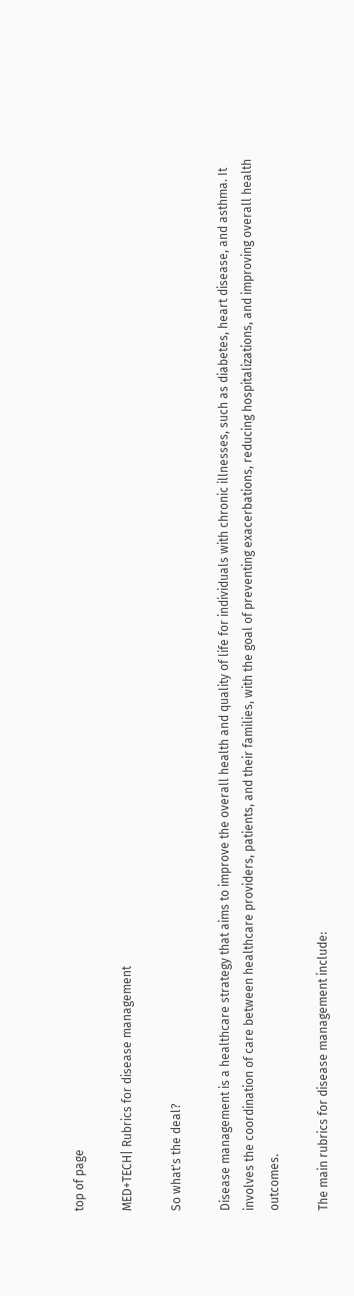top of page

MED+TECH| Rubrics for disease management

So what's the deal?

Disease management is a healthcare strategy that aims to improve the overall health and quality of life for individuals with chronic illnesses, such as diabetes, heart disease, and asthma. It involves the coordination of care between healthcare providers, patients, and their families, with the goal of preventing exacerbations, reducing hospitalizations, and improving overall health outcomes.

The main rubrics for disease management include: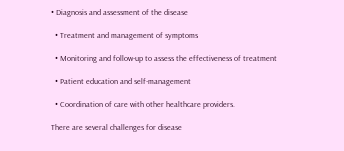• Diagnosis and assessment of the disease

  • Treatment and management of symptoms

  • Monitoring and follow-up to assess the effectiveness of treatment

  • Patient education and self-management

  • Coordination of care with other healthcare providers.

There are several challenges for disease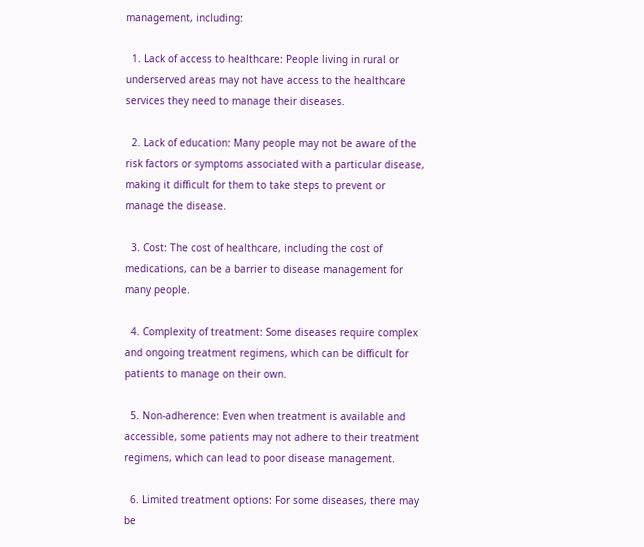management, including:

  1. Lack of access to healthcare: People living in rural or underserved areas may not have access to the healthcare services they need to manage their diseases.

  2. Lack of education: Many people may not be aware of the risk factors or symptoms associated with a particular disease, making it difficult for them to take steps to prevent or manage the disease.

  3. Cost: The cost of healthcare, including the cost of medications, can be a barrier to disease management for many people.

  4. Complexity of treatment: Some diseases require complex and ongoing treatment regimens, which can be difficult for patients to manage on their own.

  5. Non-adherence: Even when treatment is available and accessible, some patients may not adhere to their treatment regimens, which can lead to poor disease management.

  6. Limited treatment options: For some diseases, there may be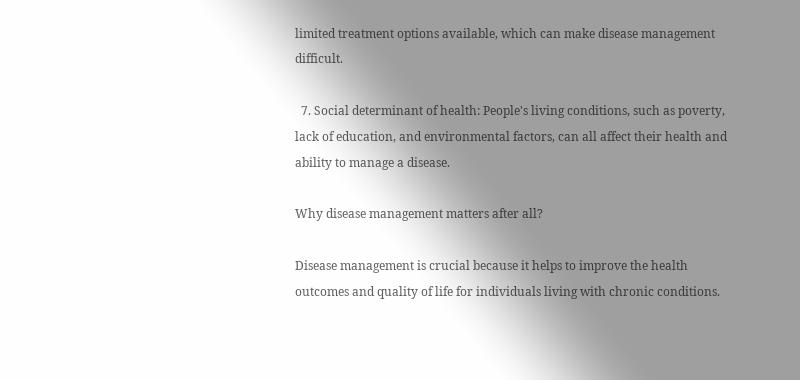limited treatment options available, which can make disease management difficult.

  7. Social determinant of health: People's living conditions, such as poverty, lack of education, and environmental factors, can all affect their health and ability to manage a disease.

Why disease management matters after all?

Disease management is crucial because it helps to improve the health outcomes and quality of life for individuals living with chronic conditions.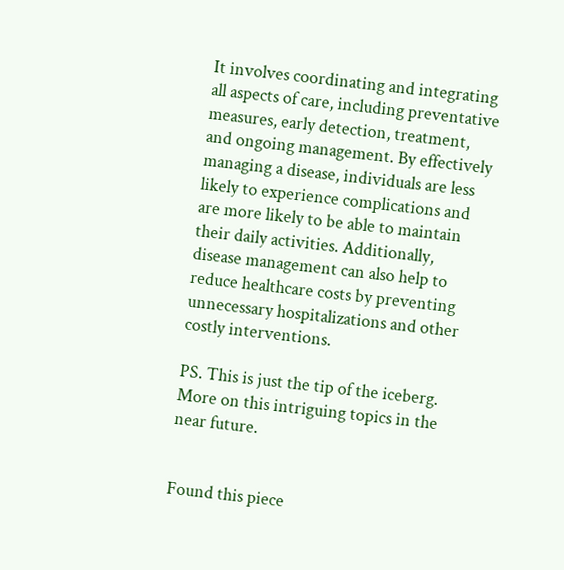It involves coordinating and integrating all aspects of care, including preventative measures, early detection, treatment, and ongoing management. By effectively managing a disease, individuals are less likely to experience complications and are more likely to be able to maintain their daily activities. Additionally, disease management can also help to reduce healthcare costs by preventing unnecessary hospitalizations and other costly interventions.

PS. This is just the tip of the iceberg. More on this intriguing topics in the near future.


Found this piece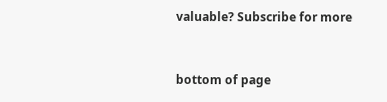valuable? Subscribe for more


bottom of page